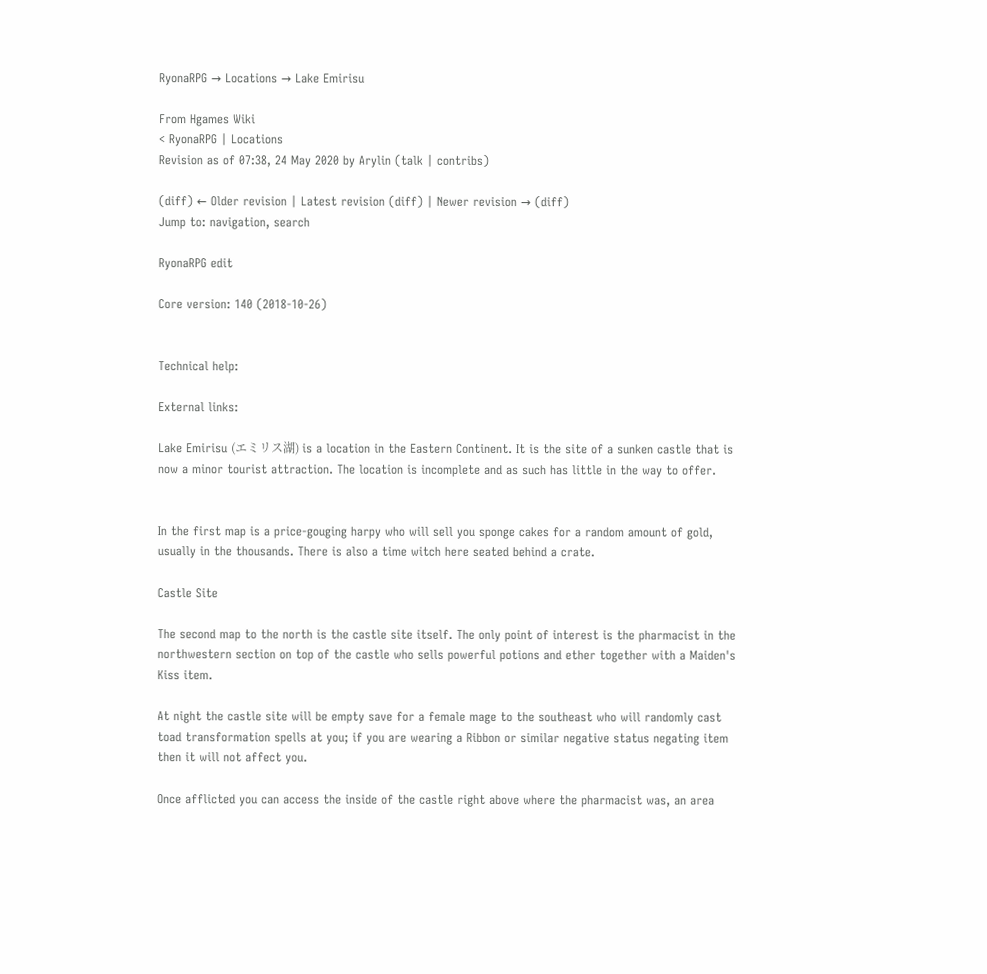RyonaRPG → Locations → Lake Emirisu

From Hgames Wiki
< RyonaRPG | Locations
Revision as of 07:38, 24 May 2020 by Arylin (talk | contribs)

(diff) ← Older revision | Latest revision (diff) | Newer revision → (diff)
Jump to: navigation, search

RyonaRPG edit

Core version: 140 (2018-10-26)


Technical help:

External links:

Lake Emirisu (エミリス湖) is a location in the Eastern Continent. It is the site of a sunken castle that is now a minor tourist attraction. The location is incomplete and as such has little in the way to offer.


In the first map is a price-gouging harpy who will sell you sponge cakes for a random amount of gold, usually in the thousands. There is also a time witch here seated behind a crate.

Castle Site

The second map to the north is the castle site itself. The only point of interest is the pharmacist in the northwestern section on top of the castle who sells powerful potions and ether together with a Maiden's Kiss item.

At night the castle site will be empty save for a female mage to the southeast who will randomly cast toad transformation spells at you; if you are wearing a Ribbon or similar negative status negating item then it will not affect you.

Once afflicted you can access the inside of the castle right above where the pharmacist was, an area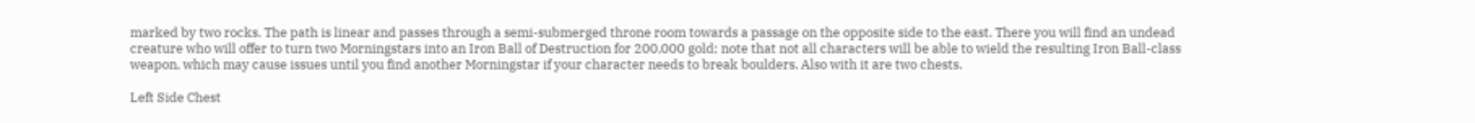marked by two rocks. The path is linear and passes through a semi-submerged throne room towards a passage on the opposite side to the east. There you will find an undead creature who will offer to turn two Morningstars into an Iron Ball of Destruction for 200,000 gold; note that not all characters will be able to wield the resulting Iron Ball-class weapon, which may cause issues until you find another Morningstar if your character needs to break boulders. Also with it are two chests.

Left Side Chest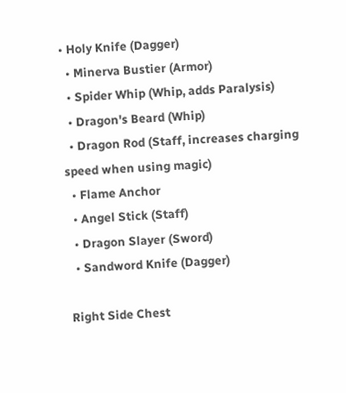• Holy Knife (Dagger)
  • Minerva Bustier (Armor)
  • Spider Whip (Whip, adds Paralysis)
  • Dragon's Beard (Whip)
  • Dragon Rod (Staff, increases charging speed when using magic)
  • Flame Anchor
  • Angel Stick (Staff)
  • Dragon Slayer (Sword)
  • Sandword Knife (Dagger)

Right Side Chest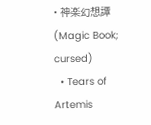• 神楽幻想譚 (Magic Book; cursed)
  • Tears of Artemis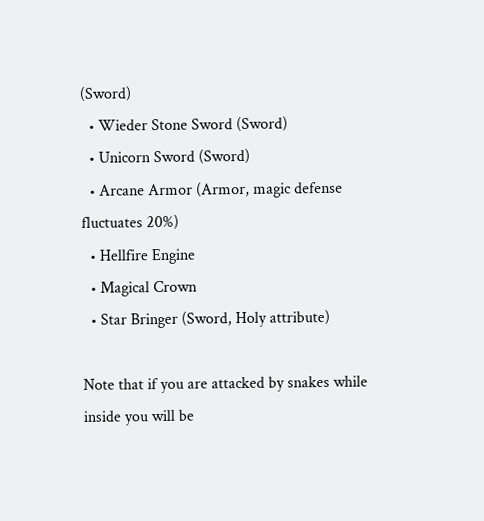(Sword)
  • Wieder Stone Sword (Sword)
  • Unicorn Sword (Sword)
  • Arcane Armor (Armor, magic defense fluctuates 20%)
  • Hellfire Engine
  • Magical Crown
  • Star Bringer (Sword, Holy attribute)

Note that if you are attacked by snakes while inside you will be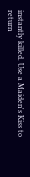instantly killed. Use a Maiden's Kiss to return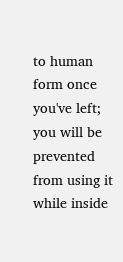to human form once you've left; you will be prevented from using it while inside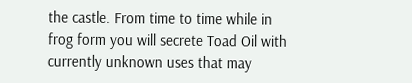the castle. From time to time while in frog form you will secrete Toad Oil with currently unknown uses that may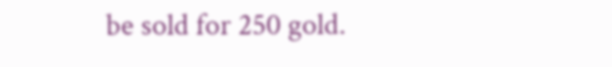be sold for 250 gold.